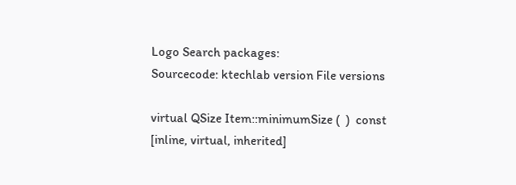Logo Search packages:
Sourcecode: ktechlab version File versions

virtual QSize Item::minimumSize (  )  const [inline, virtual, inherited]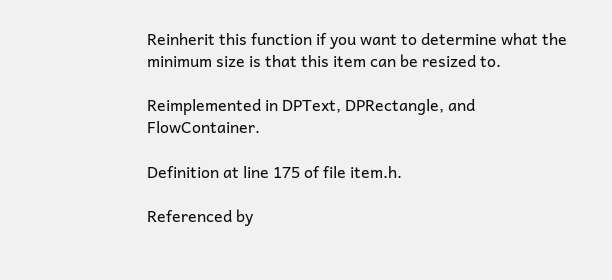Reinherit this function if you want to determine what the minimum size is that this item can be resized to.

Reimplemented in DPText, DPRectangle, and FlowContainer.

Definition at line 175 of file item.h.

Referenced by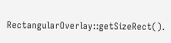RectangularOverlay::getSizeRect().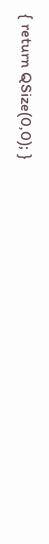{ return QSize(0,0); }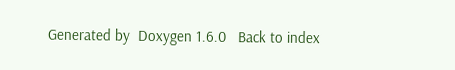Generated by  Doxygen 1.6.0   Back to index